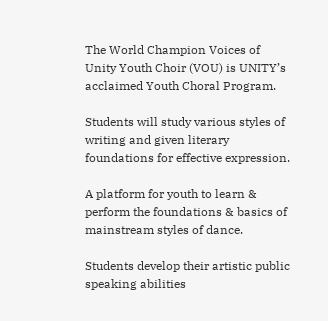The World Champion Voices of Unity Youth Choir (VOU) is UNITY’s acclaimed Youth Choral Program.

Students will study various styles of writing and given literary foundations for effective expression.

A platform for youth to learn & perform the foundations & basics of mainstream styles of dance.

Students develop their artistic public speaking abilities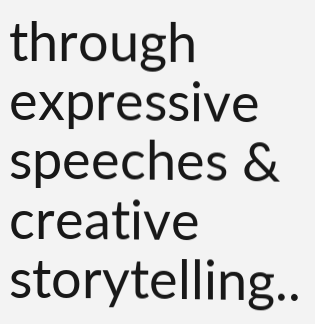through expressive speeches & creative storytelling..